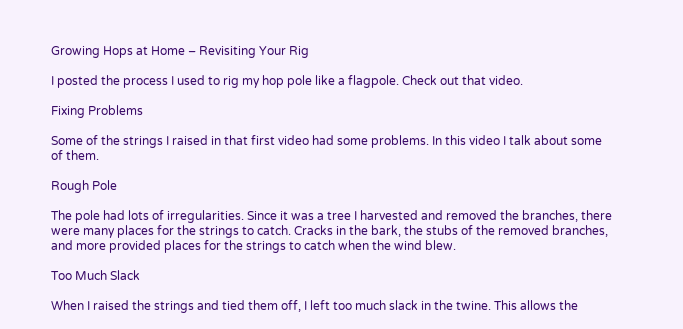Growing Hops at Home – Revisiting Your Rig

I posted the process I used to rig my hop pole like a flagpole. Check out that video.

Fixing Problems

Some of the strings I raised in that first video had some problems. In this video I talk about some of them.

Rough Pole

The pole had lots of irregularities. Since it was a tree I harvested and removed the branches, there were many places for the strings to catch. Cracks in the bark, the stubs of the removed branches, and more provided places for the strings to catch when the wind blew.

Too Much Slack

When I raised the strings and tied them off, I left too much slack in the twine. This allows the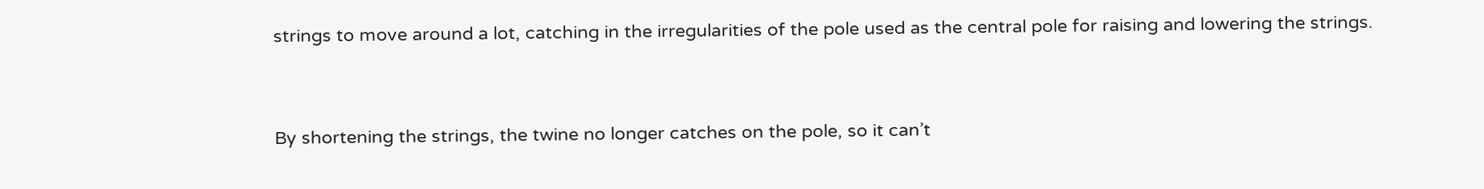strings to move around a lot, catching in the irregularities of the pole used as the central pole for raising and lowering the strings.


By shortening the strings, the twine no longer catches on the pole, so it can’t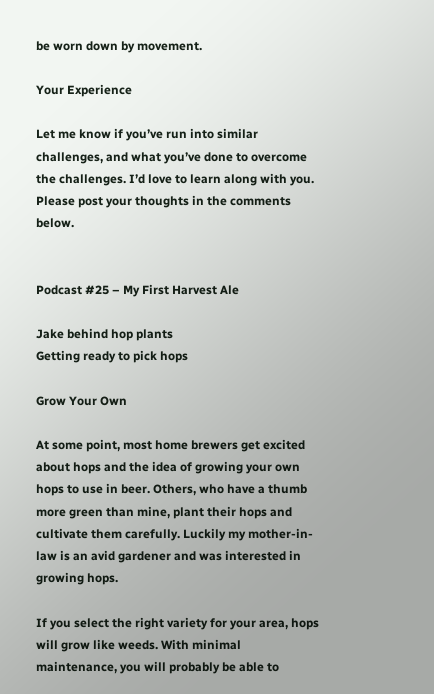be worn down by movement.

Your Experience

Let me know if you’ve run into similar challenges, and what you’ve done to overcome the challenges. I’d love to learn along with you. Please post your thoughts in the comments below.


Podcast #25 – My First Harvest Ale

Jake behind hop plants
Getting ready to pick hops

Grow Your Own

At some point, most home brewers get excited about hops and the idea of growing your own hops to use in beer. Others, who have a thumb more green than mine, plant their hops and cultivate them carefully. Luckily my mother-in-law is an avid gardener and was interested in growing hops.

If you select the right variety for your area, hops will grow like weeds. With minimal maintenance, you will probably be able to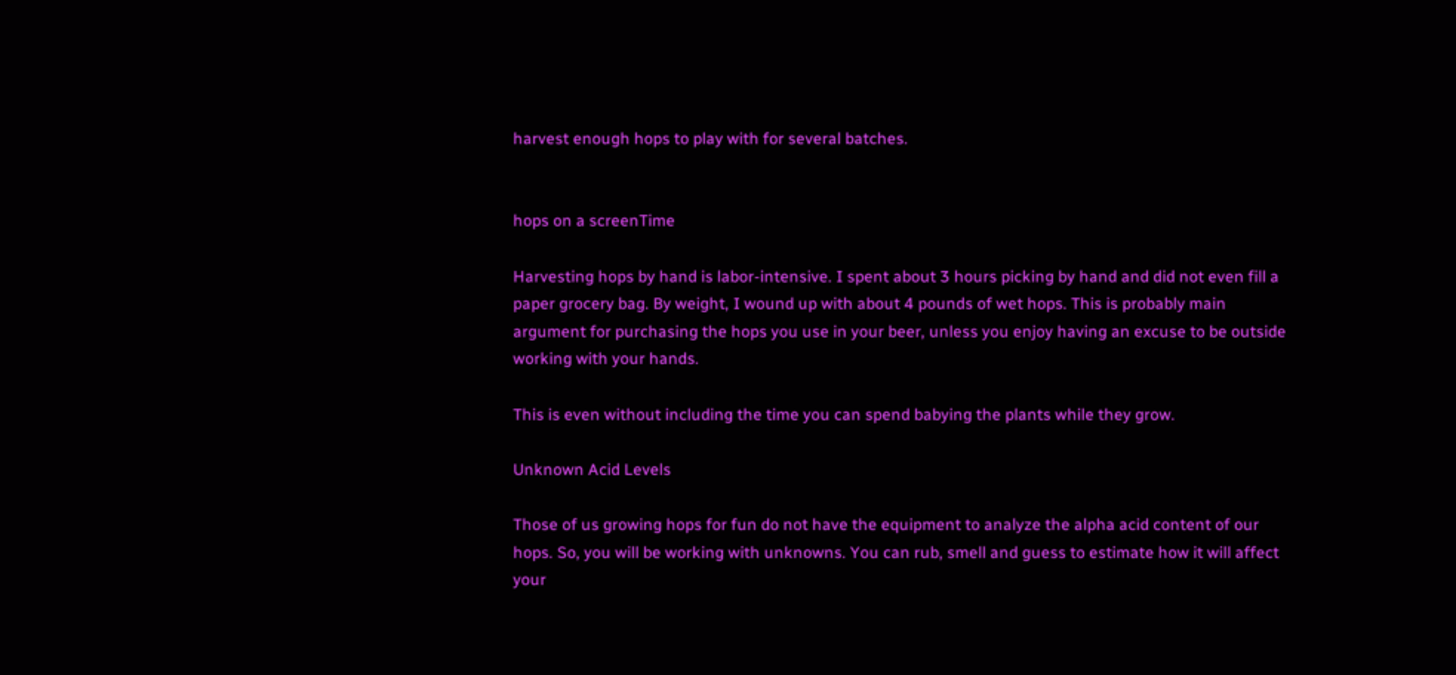harvest enough hops to play with for several batches.


hops on a screenTime

Harvesting hops by hand is labor-intensive. I spent about 3 hours picking by hand and did not even fill a paper grocery bag. By weight, I wound up with about 4 pounds of wet hops. This is probably main argument for purchasing the hops you use in your beer, unless you enjoy having an excuse to be outside working with your hands.

This is even without including the time you can spend babying the plants while they grow.

Unknown Acid Levels

Those of us growing hops for fun do not have the equipment to analyze the alpha acid content of our hops. So, you will be working with unknowns. You can rub, smell and guess to estimate how it will affect your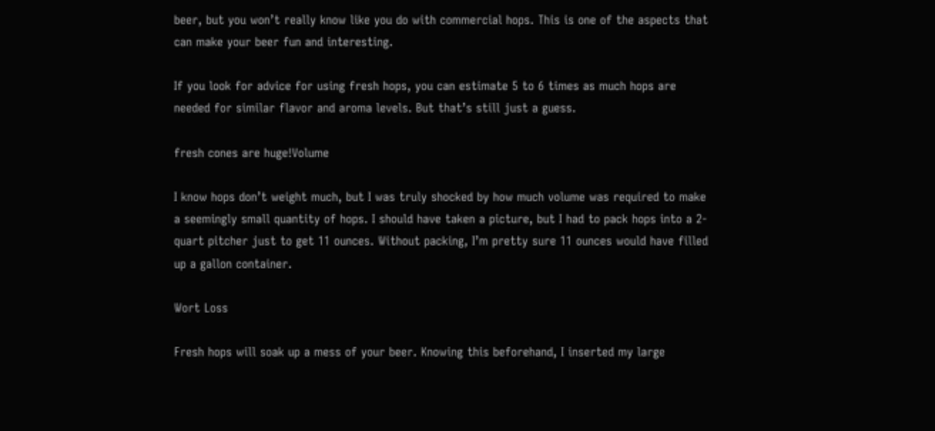beer, but you won’t really know like you do with commercial hops. This is one of the aspects that can make your beer fun and interesting.

If you look for advice for using fresh hops, you can estimate 5 to 6 times as much hops are needed for similar flavor and aroma levels. But that’s still just a guess.

fresh cones are huge!Volume

I know hops don’t weight much, but I was truly shocked by how much volume was required to make a seemingly small quantity of hops. I should have taken a picture, but I had to pack hops into a 2-quart pitcher just to get 11 ounces. Without packing, I’m pretty sure 11 ounces would have filled up a gallon container.

Wort Loss

Fresh hops will soak up a mess of your beer. Knowing this beforehand, I inserted my large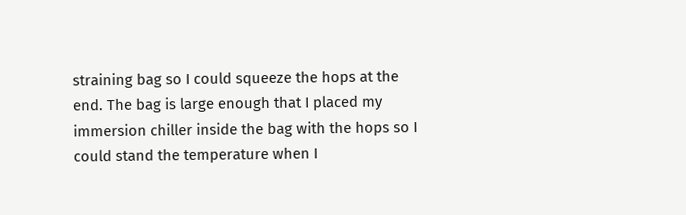straining bag so I could squeeze the hops at the end. The bag is large enough that I placed my immersion chiller inside the bag with the hops so I could stand the temperature when I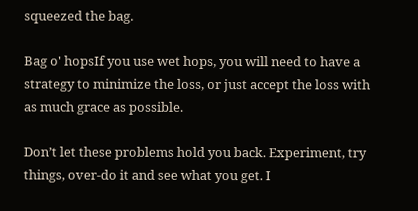squeezed the bag.

Bag o' hopsIf you use wet hops, you will need to have a strategy to minimize the loss, or just accept the loss with as much grace as possible.

Don’t let these problems hold you back. Experiment, try things, over-do it and see what you get. I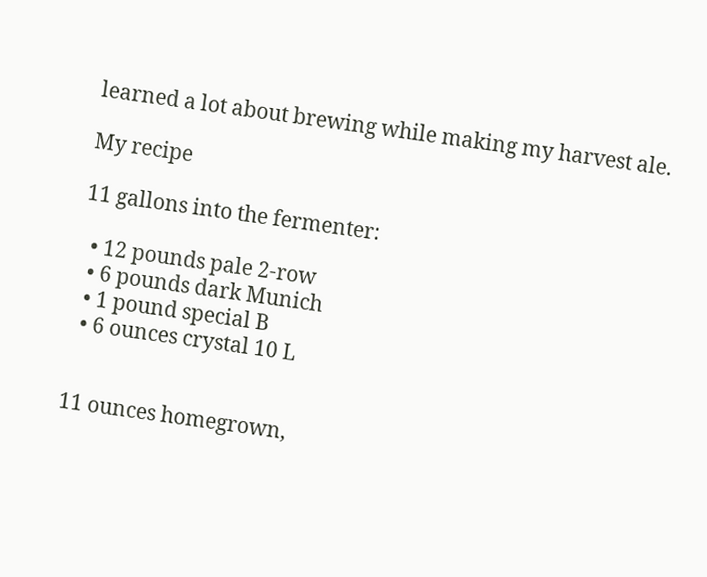learned a lot about brewing while making my harvest ale.

My recipe

11 gallons into the fermenter:

  • 12 pounds pale 2-row
  • 6 pounds dark Munich
  • 1 pound special B
  • 6 ounces crystal 10 L


11 ounces homegrown,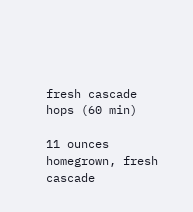fresh cascade hops (60 min)

11 ounces homegrown, fresh cascade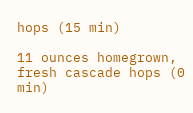hops (15 min)

11 ounces homegrown, fresh cascade hops (0 min)